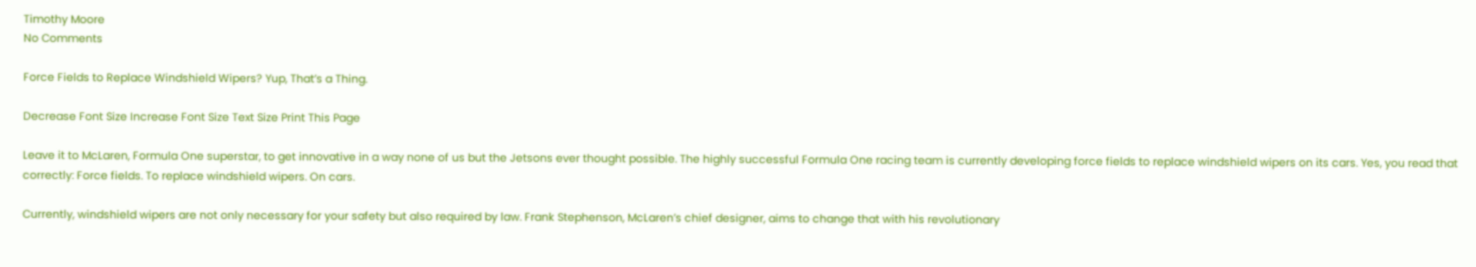Timothy Moore
No Comments

Force Fields to Replace Windshield Wipers? Yup, That’s a Thing.

Decrease Font Size Increase Font Size Text Size Print This Page

Leave it to McLaren, Formula One superstar, to get innovative in a way none of us but the Jetsons ever thought possible. The highly successful Formula One racing team is currently developing force fields to replace windshield wipers on its cars. Yes, you read that correctly: Force fields. To replace windshield wipers. On cars.

Currently, windshield wipers are not only necessary for your safety but also required by law. Frank Stephenson, McLaren’s chief designer, aims to change that with his revolutionary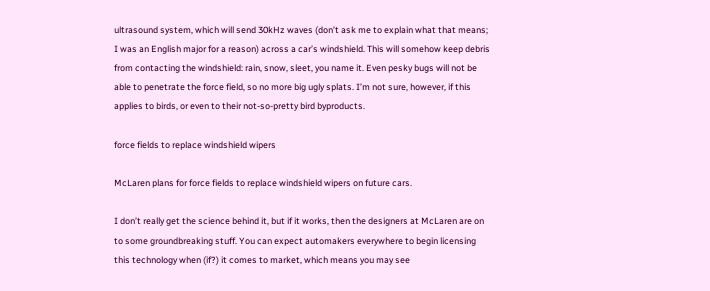ultrasound system, which will send 30kHz waves (don’t ask me to explain what that means; I was an English major for a reason) across a car’s windshield. This will somehow keep debris from contacting the windshield: rain, snow, sleet, you name it. Even pesky bugs will not be able to penetrate the force field, so no more big ugly splats. I’m not sure, however, if this applies to birds, or even to their not-so-pretty bird byproducts.

force fields to replace windshield wipers

McLaren plans for force fields to replace windshield wipers on future cars.

I don’t really get the science behind it, but if it works, then the designers at McLaren are on to some groundbreaking stuff. You can expect automakers everywhere to begin licensing this technology when (if?) it comes to market, which means you may see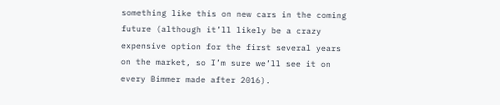something like this on new cars in the coming future (although it’ll likely be a crazy expensive option for the first several years on the market, so I’m sure we’ll see it on every Bimmer made after 2016).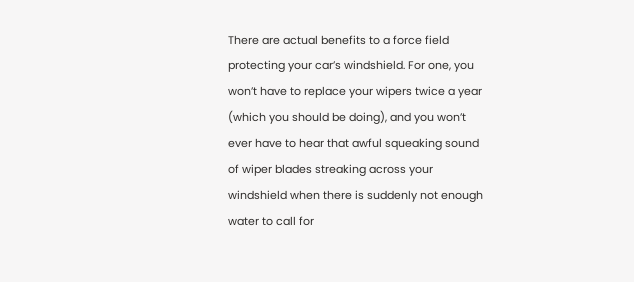There are actual benefits to a force field protecting your car’s windshield. For one, you won’t have to replace your wipers twice a year (which you should be doing), and you won’t ever have to hear that awful squeaking sound of wiper blades streaking across your windshield when there is suddenly not enough water to call for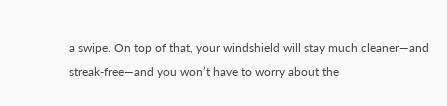a swipe. On top of that, your windshield will stay much cleaner—and streak-free—and you won’t have to worry about the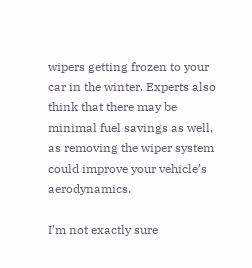wipers getting frozen to your car in the winter. Experts also think that there may be minimal fuel savings as well, as removing the wiper system could improve your vehicle’s aerodynamics.

I’m not exactly sure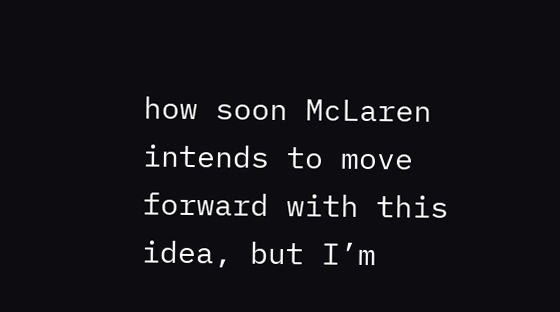how soon McLaren intends to move forward with this idea, but I’m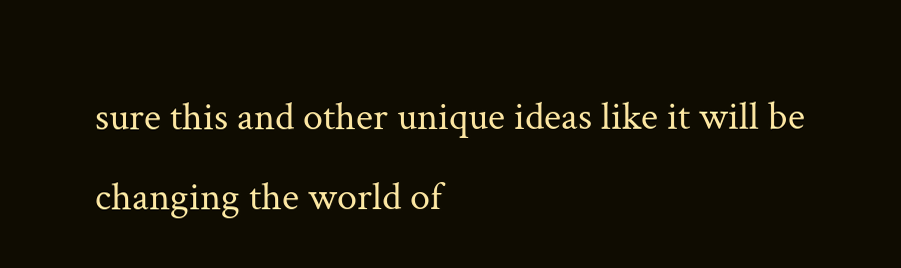sure this and other unique ideas like it will be changing the world of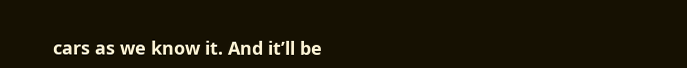cars as we know it. And it’ll be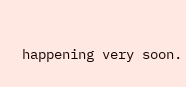happening very soon.